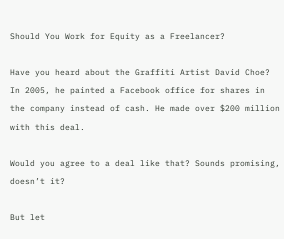Should You Work for Equity as a Freelancer?

Have you heard about the Graffiti Artist David Choe? In 2005, he painted a Facebook office for shares in the company instead of cash. He made over $200 million with this deal.

Would you agree to a deal like that? Sounds promising, doesn’t it?

But let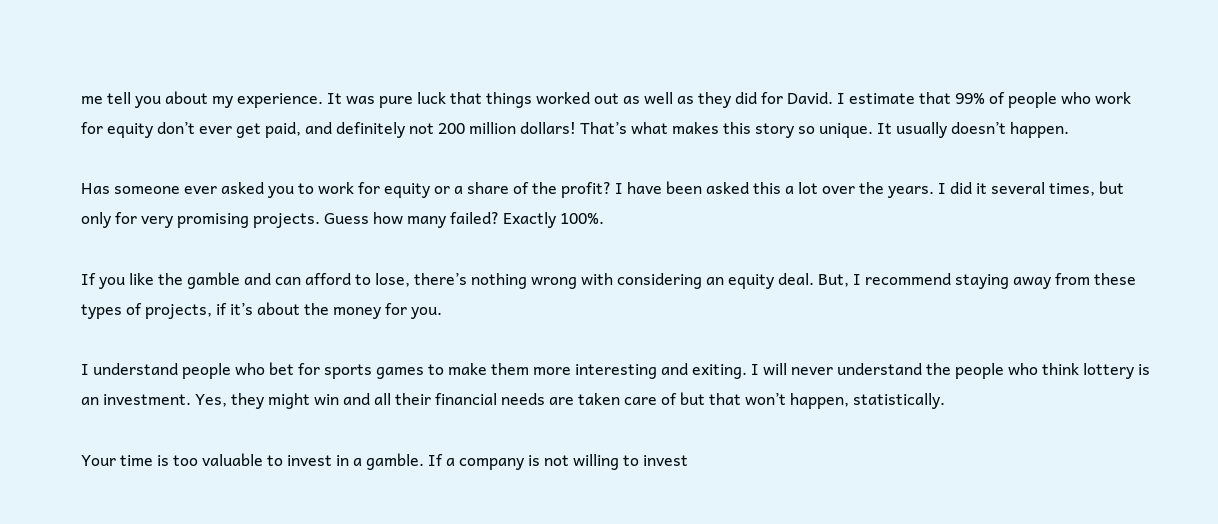me tell you about my experience. It was pure luck that things worked out as well as they did for David. I estimate that 99% of people who work for equity don’t ever get paid, and definitely not 200 million dollars! That’s what makes this story so unique. It usually doesn’t happen.

Has someone ever asked you to work for equity or a share of the profit? I have been asked this a lot over the years. I did it several times, but only for very promising projects. Guess how many failed? Exactly 100%.

If you like the gamble and can afford to lose, there’s nothing wrong with considering an equity deal. But, I recommend staying away from these types of projects, if it’s about the money for you.

I understand people who bet for sports games to make them more interesting and exiting. I will never understand the people who think lottery is an investment. Yes, they might win and all their financial needs are taken care of but that won’t happen, statistically.

Your time is too valuable to invest in a gamble. If a company is not willing to invest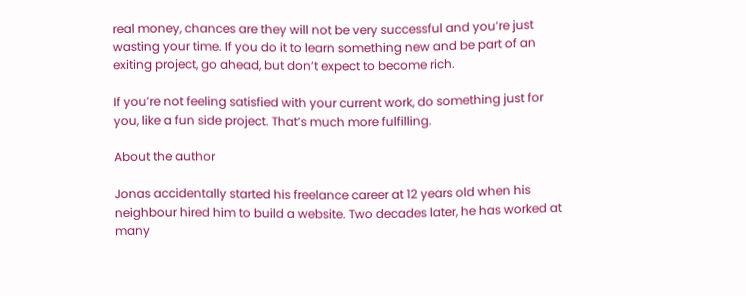real money, chances are they will not be very successful and you’re just wasting your time. If you do it to learn something new and be part of an exiting project, go ahead, but don’t expect to become rich.

If you’re not feeling satisfied with your current work, do something just for you, like a fun side project. That’s much more fulfilling.

About the author

Jonas accidentally started his freelance career at 12 years old when his neighbour hired him to build a website. Two decades later, he has worked at many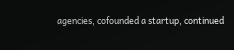agencies, cofounded a startup, continued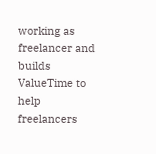working as freelancer and builds ValueTime to help freelancers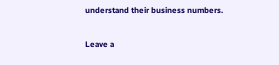understand their business numbers.

Leave a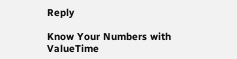Reply

Know Your Numbers with ValueTime